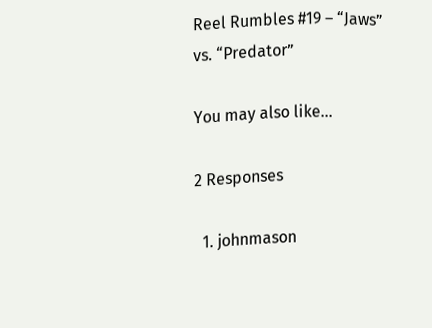Reel Rumbles #19 – “Jaws” vs. “Predator”

You may also like...

2 Responses

  1. johnmason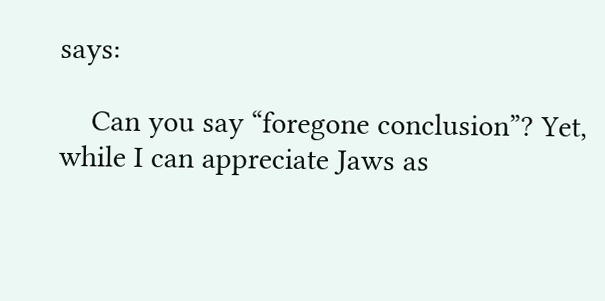says:

    Can you say “foregone conclusion”? Yet, while I can appreciate Jaws as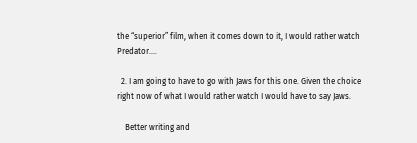the “superior” film, when it comes down to it, I would rather watch Predator….

  2. I am going to have to go with Jaws for this one. Given the choice right now of what I would rather watch I would have to say Jaws.

    Better writing and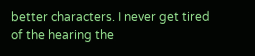better characters. I never get tired of the hearing the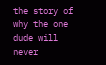the story of why the one dude will never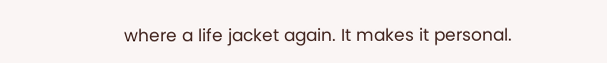where a life jacket again. It makes it personal.